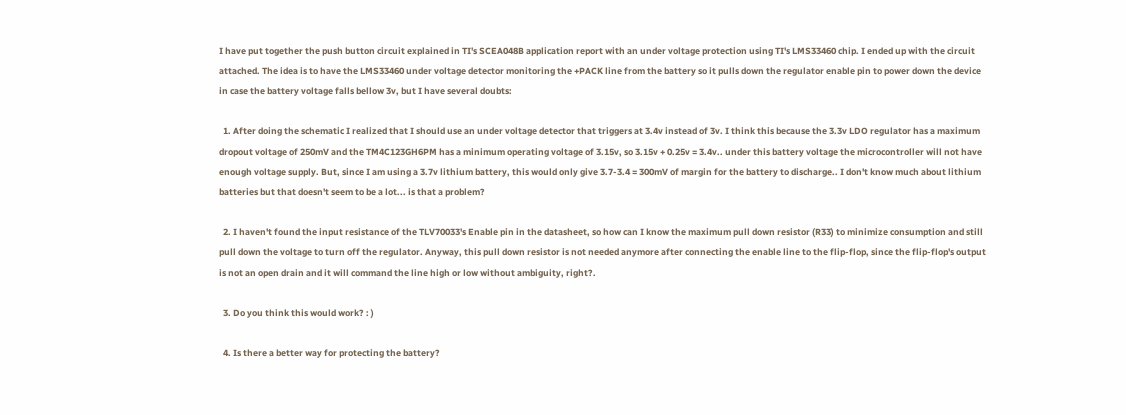I have put together the push button circuit explained in TI's SCEA048B application report with an under voltage protection using TI's LMS33460 chip. I ended up with the circuit attached. The idea is to have the LMS33460 under voltage detector monitoring the +PACK line from the battery so it pulls down the regulator enable pin to power down the device in case the battery voltage falls bellow 3v, but I have several doubts:

  1. After doing the schematic I realized that I should use an under voltage detector that triggers at 3.4v instead of 3v. I think this because the 3.3v LDO regulator has a maximum dropout voltage of 250mV and the TM4C123GH6PM has a minimum operating voltage of 3.15v, so 3.15v + 0.25v = 3.4v.. under this battery voltage the microcontroller will not have enough voltage supply. But, since I am using a 3.7v lithium battery, this would only give 3.7-3.4 = 300mV of margin for the battery to discharge.. I don't know much about lithium batteries but that doesn't seem to be a lot... is that a problem?

  2. I haven't found the input resistance of the TLV70033's Enable pin in the datasheet, so how can I know the maximum pull down resistor (R33) to minimize consumption and still pull down the voltage to turn off the regulator. Anyway, this pull down resistor is not needed anymore after connecting the enable line to the flip-flop, since the flip-flop's output is not an open drain and it will command the line high or low without ambiguity, right?.

  3. Do you think this would work? : )

  4. Is there a better way for protecting the battery?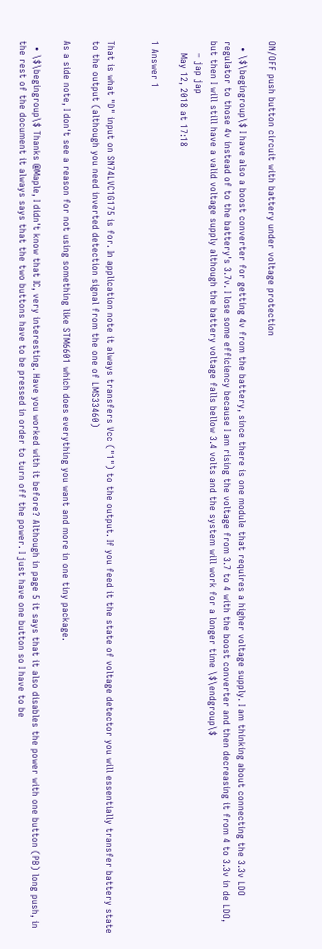ON/OFF push button circuit with battery under voltage protection

  • \$\begingroup\$ I have also a boost converter for getting 4v from the battery, since there is one module that requires a higher voltage supply. I am thinking about connecting the 3.3v LDO regulator to those 4v instead of to the battery's 3.7v. I lose some efficiency because I am rising the voltage from 3.7 to 4 with the boost converter and then decreasing it from 4 to 3.3v in de LDO, but then I will still have a valid voltage supply although the battery voltage falls bellow 3.4 volts and the system will work for a longer time \$\endgroup\$
    – jap jap
    May 12, 2018 at 17:18

1 Answer 1


That is what "D" input on SN74LVC1G175 is for. In application note it always transfers Vcc ("1") to the output. If you feed it the state of voltage detector you will essentially transfer battery state to the output (although you need inverted detection signal from the one of LMS33460)

As a side note, I don't see a reason for not using something like STM6601 which does everything you want and more in one tiny package.

  • \$\begingroup\$ Thanks @Maple, I didn't know that IC, very interesting. Have you worked with it before? Although in page 5 it says that it also disables the power with one button (PB) long push, in the rest of the document it always says that the two buttons have to be pressed in order to turn off the power. I just have one button so I have to be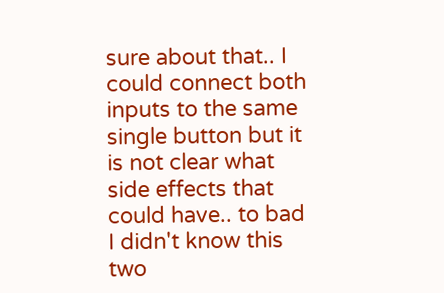sure about that.. I could connect both inputs to the same single button but it is not clear what side effects that could have.. to bad I didn't know this two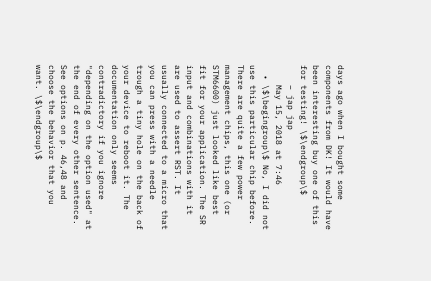days ago when I bought some components from DK! It would have been interesting buy one of this for testing! \$\endgroup\$
    – jap jap
    May 15, 2018 at 7:46
  • \$\begingroup\$ No, I did not use this particular chip before. There are quite a few power management chips, this one (or STM6600) just looked like best fit for your application. The SR input and combinations with it are used to assert RST. It usually connected to a micro that you can press with a needle trough a tiny hole on the back of your device to reboot it. The documentation only seems contradictory if you ignore "depending on the option used" at the end of every other sentence. See options on p. 46,48 and choose the behavior that you want. \$\endgroup\$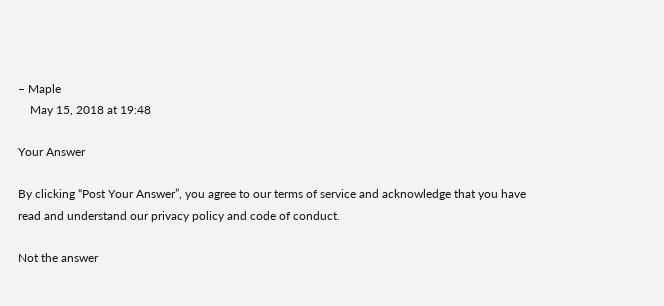– Maple
    May 15, 2018 at 19:48

Your Answer

By clicking “Post Your Answer”, you agree to our terms of service and acknowledge that you have read and understand our privacy policy and code of conduct.

Not the answer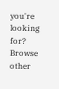you're looking for? Browse other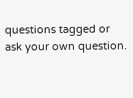questions tagged or ask your own question.